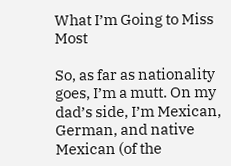What I’m Going to Miss Most

So, as far as nationality goes, I’m a mutt. On my dad’s side, I’m Mexican, German, and native Mexican (of the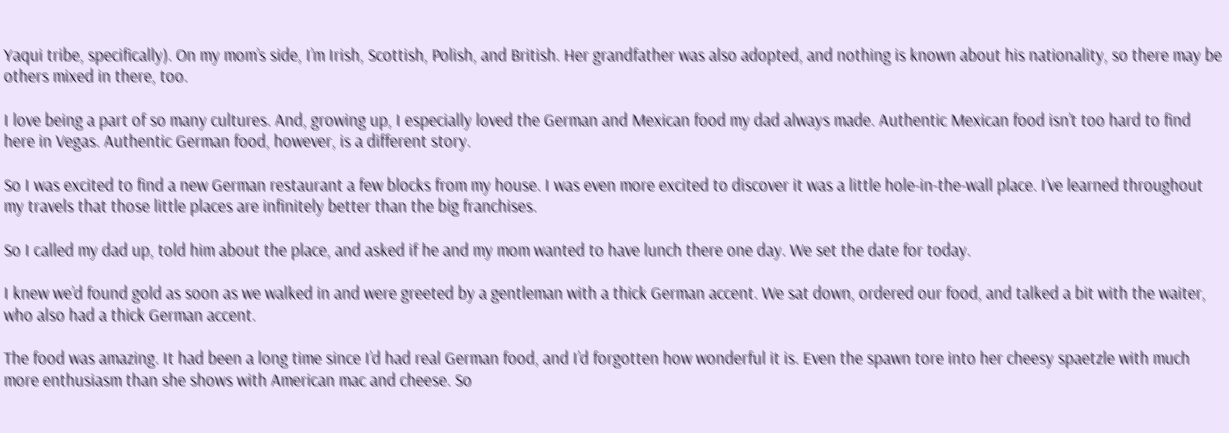Yaqui tribe, specifically). On my mom’s side, I’m Irish, Scottish, Polish, and British. Her grandfather was also adopted, and nothing is known about his nationality, so there may be others mixed in there, too.

I love being a part of so many cultures. And, growing up, I especially loved the German and Mexican food my dad always made. Authentic Mexican food isn’t too hard to find here in Vegas. Authentic German food, however, is a different story.

So I was excited to find a new German restaurant a few blocks from my house. I was even more excited to discover it was a little hole-in-the-wall place. I’ve learned throughout my travels that those little places are infinitely better than the big franchises.

So I called my dad up, told him about the place, and asked if he and my mom wanted to have lunch there one day. We set the date for today.

I knew we’d found gold as soon as we walked in and were greeted by a gentleman with a thick German accent. We sat down, ordered our food, and talked a bit with the waiter, who also had a thick German accent.

The food was amazing. It had been a long time since I’d had real German food, and I’d forgotten how wonderful it is. Even the spawn tore into her cheesy spaetzle with much more enthusiasm than she shows with American mac and cheese. So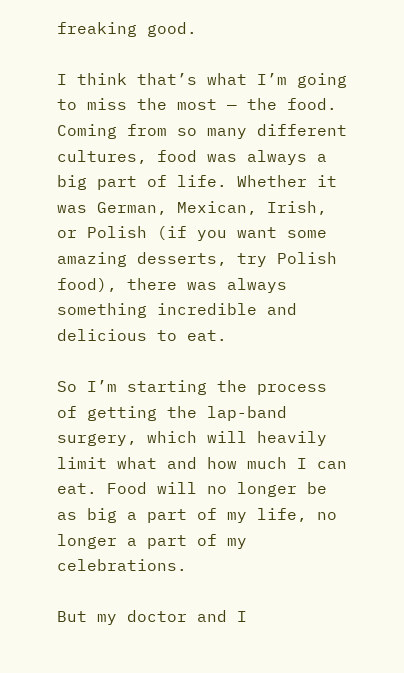freaking good.

I think that’s what I’m going to miss the most — the food. Coming from so many different cultures, food was always a big part of life. Whether it was German, Mexican, Irish, or Polish (if you want some amazing desserts, try Polish food), there was always something incredible and delicious to eat.

So I’m starting the process of getting the lap-band surgery, which will heavily limit what and how much I can eat. Food will no longer be as big a part of my life, no longer a part of my celebrations.

But my doctor and I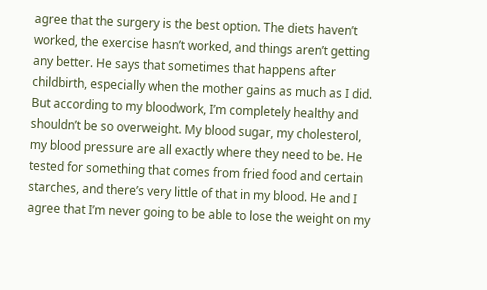agree that the surgery is the best option. The diets haven’t worked, the exercise hasn’t worked, and things aren’t getting any better. He says that sometimes that happens after childbirth, especially when the mother gains as much as I did. But according to my bloodwork, I’m completely healthy and shouldn’t be so overweight. My blood sugar, my cholesterol, my blood pressure are all exactly where they need to be. He tested for something that comes from fried food and certain starches, and there’s very little of that in my blood. He and I agree that I’m never going to be able to lose the weight on my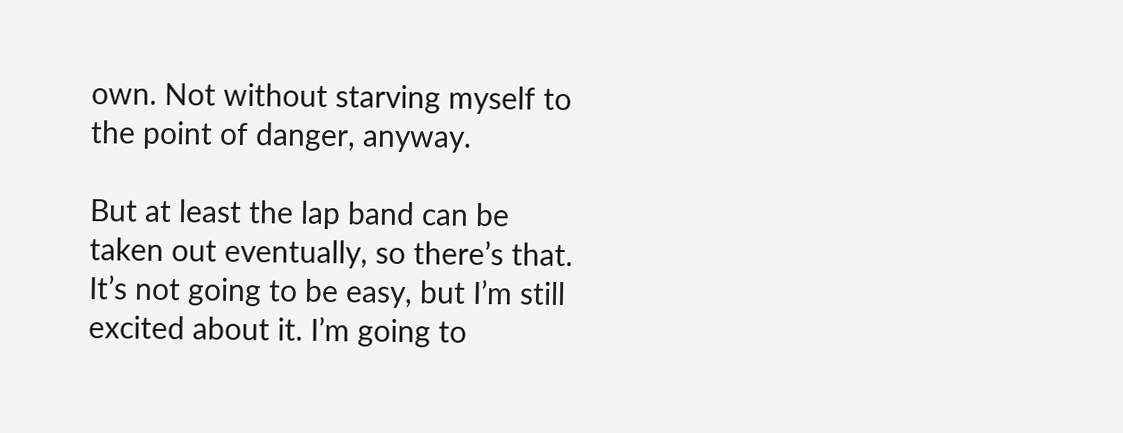own. Not without starving myself to the point of danger, anyway.

But at least the lap band can be taken out eventually, so there’s that. It’s not going to be easy, but I’m still excited about it. I’m going to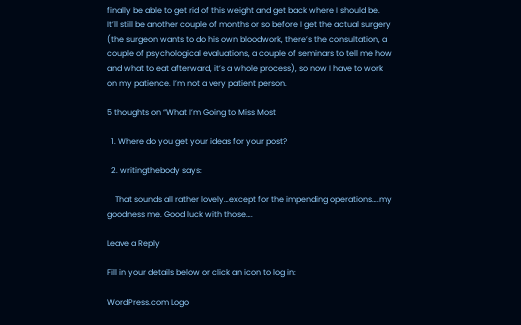finally be able to get rid of this weight and get back where I should be. It’ll still be another couple of months or so before I get the actual surgery (the surgeon wants to do his own bloodwork, there’s the consultation, a couple of psychological evaluations, a couple of seminars to tell me how and what to eat afterward, it’s a whole process), so now I have to work on my patience. I’m not a very patient person.

5 thoughts on “What I’m Going to Miss Most

  1. Where do you get your ideas for your post?

  2. writingthebody says:

    That sounds all rather lovely…except for the impending operations….my goodness me. Good luck with those….

Leave a Reply

Fill in your details below or click an icon to log in:

WordPress.com Logo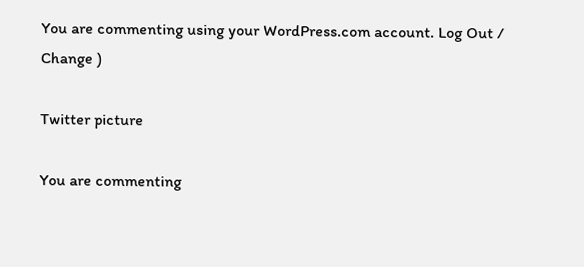You are commenting using your WordPress.com account. Log Out /  Change )

Twitter picture

You are commenting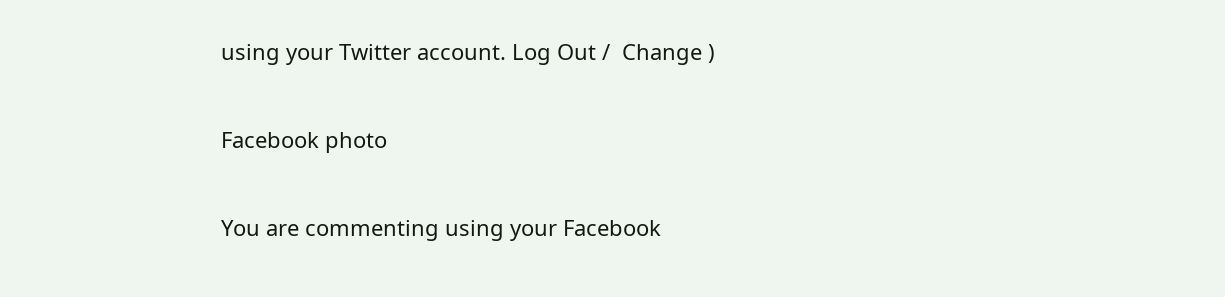using your Twitter account. Log Out /  Change )

Facebook photo

You are commenting using your Facebook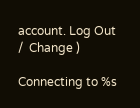account. Log Out /  Change )

Connecting to %s